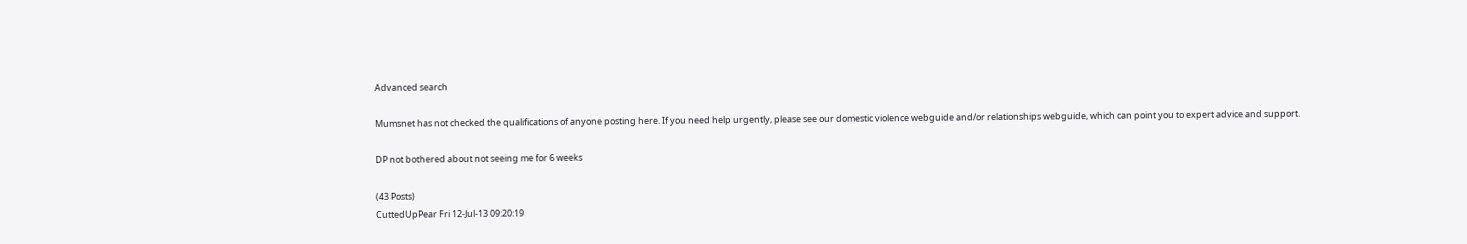Advanced search

Mumsnet has not checked the qualifications of anyone posting here. If you need help urgently, please see our domestic violence webguide and/or relationships webguide, which can point you to expert advice and support.

DP not bothered about not seeing me for 6 weeks

(43 Posts)
CuttedUpPear Fri 12-Jul-13 09:20:19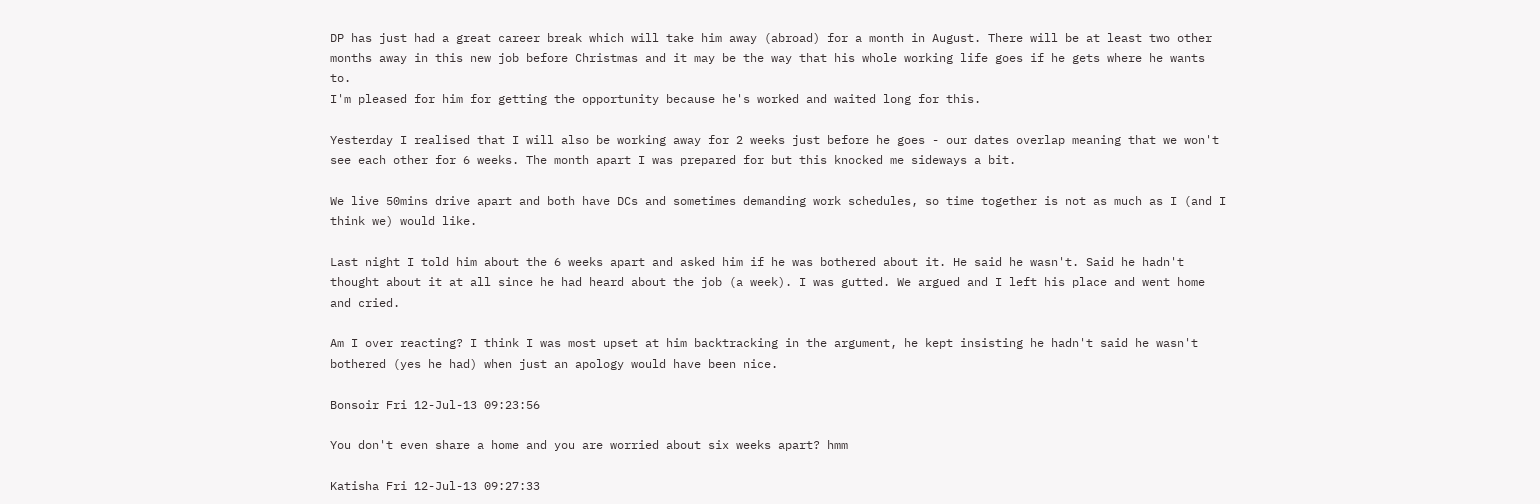DP has just had a great career break which will take him away (abroad) for a month in August. There will be at least two other months away in this new job before Christmas and it may be the way that his whole working life goes if he gets where he wants to.
I'm pleased for him for getting the opportunity because he's worked and waited long for this.

Yesterday I realised that I will also be working away for 2 weeks just before he goes - our dates overlap meaning that we won't see each other for 6 weeks. The month apart I was prepared for but this knocked me sideways a bit.

We live 50mins drive apart and both have DCs and sometimes demanding work schedules, so time together is not as much as I (and I think we) would like.

Last night I told him about the 6 weeks apart and asked him if he was bothered about it. He said he wasn't. Said he hadn't thought about it at all since he had heard about the job (a week). I was gutted. We argued and I left his place and went home and cried.

Am I over reacting? I think I was most upset at him backtracking in the argument, he kept insisting he hadn't said he wasn't bothered (yes he had) when just an apology would have been nice.

Bonsoir Fri 12-Jul-13 09:23:56

You don't even share a home and you are worried about six weeks apart? hmm

Katisha Fri 12-Jul-13 09:27:33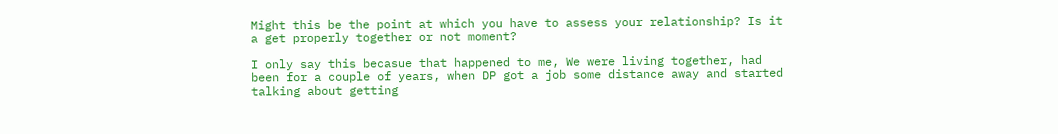Might this be the point at which you have to assess your relationship? Is it a get properly together or not moment?

I only say this becasue that happened to me, We were living together, had been for a couple of years, when DP got a job some distance away and started talking about getting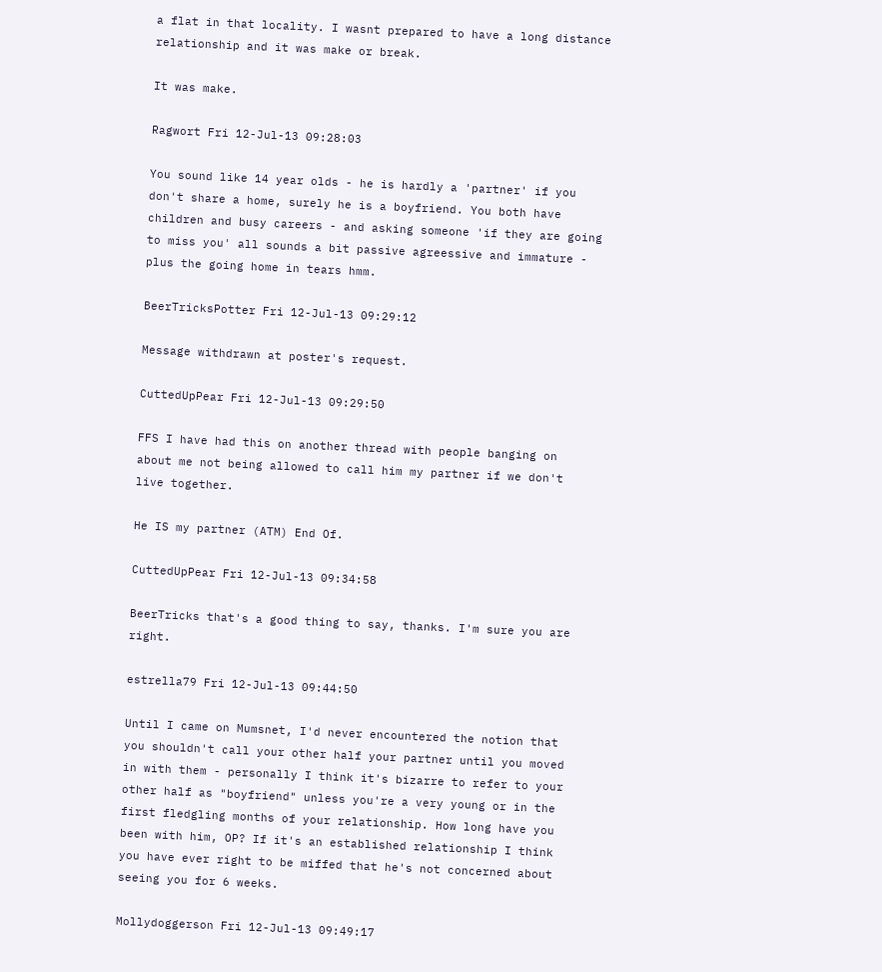a flat in that locality. I wasnt prepared to have a long distance relationship and it was make or break.

It was make.

Ragwort Fri 12-Jul-13 09:28:03

You sound like 14 year olds - he is hardly a 'partner' if you don't share a home, surely he is a boyfriend. You both have children and busy careers - and asking someone 'if they are going to miss you' all sounds a bit passive agreessive and immature - plus the going home in tears hmm.

BeerTricksPotter Fri 12-Jul-13 09:29:12

Message withdrawn at poster's request.

CuttedUpPear Fri 12-Jul-13 09:29:50

FFS I have had this on another thread with people banging on about me not being allowed to call him my partner if we don't live together.

He IS my partner (ATM) End Of.

CuttedUpPear Fri 12-Jul-13 09:34:58

BeerTricks that's a good thing to say, thanks. I'm sure you are right.

estrella79 Fri 12-Jul-13 09:44:50

Until I came on Mumsnet, I'd never encountered the notion that you shouldn't call your other half your partner until you moved in with them - personally I think it's bizarre to refer to your other half as "boyfriend" unless you're a very young or in the first fledgling months of your relationship. How long have you been with him, OP? If it's an established relationship I think you have ever right to be miffed that he's not concerned about seeing you for 6 weeks.

Mollydoggerson Fri 12-Jul-13 09:49:17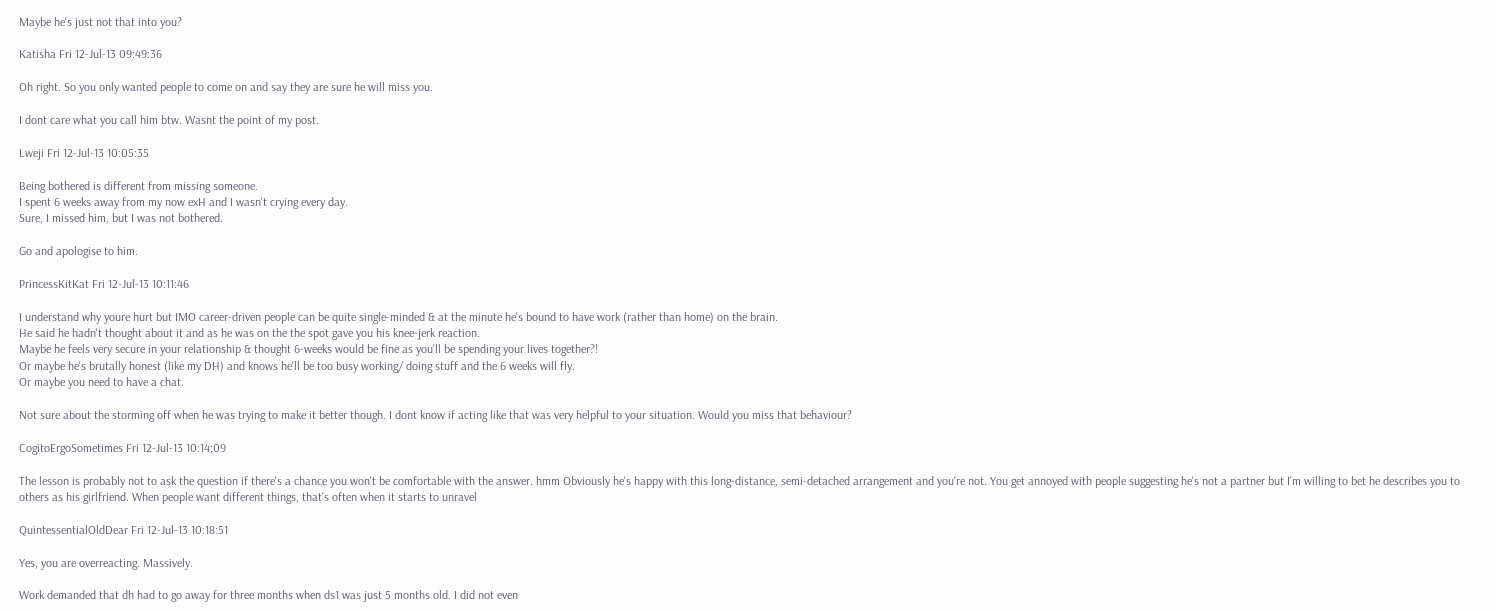Maybe he's just not that into you?

Katisha Fri 12-Jul-13 09:49:36

Oh right. So you only wanted people to come on and say they are sure he will miss you.

I dont care what you call him btw. Wasnt the point of my post.

Lweji Fri 12-Jul-13 10:05:35

Being bothered is different from missing someone.
I spent 6 weeks away from my now exH and I wasn't crying every day.
Sure, I missed him, but I was not bothered.

Go and apologise to him.

PrincessKitKat Fri 12-Jul-13 10:11:46

I understand why youre hurt but IMO career-driven people can be quite single-minded & at the minute he's bound to have work (rather than home) on the brain.
He said he hadn't thought about it and as he was on the the spot gave you his knee-jerk reaction.
Maybe he feels very secure in your relationship & thought 6-weeks would be fine as you'll be spending your lives together?!
Or maybe he's brutally honest (like my DH) and knows he'll be too busy working/ doing stuff and the 6 weeks will fly.
Or maybe you need to have a chat.

Not sure about the storming off when he was trying to make it better though. I dont know if acting like that was very helpful to your situation. Would you miss that behaviour?

CogitoErgoSometimes Fri 12-Jul-13 10:14:09

The lesson is probably not to ask the question if there's a chance you won't be comfortable with the answer. hmm Obviously he's happy with this long-distance, semi-detached arrangement and you're not. You get annoyed with people suggesting he's not a partner but I'm willing to bet he describes you to others as his girlfriend. When people want different things, that's often when it starts to unravel

QuintessentialOldDear Fri 12-Jul-13 10:18:51

Yes, you are overreacting. Massively.

Work demanded that dh had to go away for three months when ds1 was just 5 months old. I did not even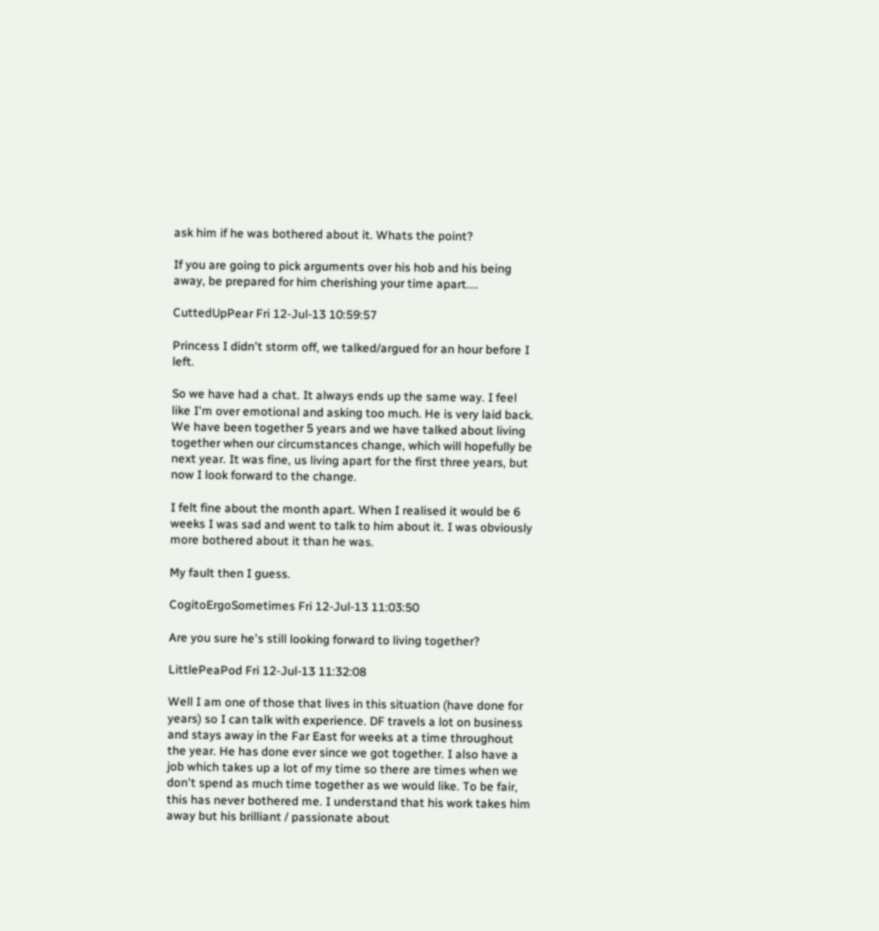ask him if he was bothered about it. Whats the point?

If you are going to pick arguments over his hob and his being away, be prepared for him cherishing your time apart....

CuttedUpPear Fri 12-Jul-13 10:59:57

Princess I didn't storm off, we talked/argued for an hour before I left.

So we have had a chat. It always ends up the same way. I feel like I'm over emotional and asking too much. He is very laid back. We have been together 5 years and we have talked about living together when our circumstances change, which will hopefully be next year. It was fine, us living apart for the first three years, but now I look forward to the change.

I felt fine about the month apart. When I realised it would be 6 weeks I was sad and went to talk to him about it. I was obviously more bothered about it than he was.

My fault then I guess.

CogitoErgoSometimes Fri 12-Jul-13 11:03:50

Are you sure he's still looking forward to living together?

LittlePeaPod Fri 12-Jul-13 11:32:08

Well I am one of those that lives in this situation (have done for years) so I can talk with experience. DF travels a lot on business and stays away in the Far East for weeks at a time throughout the year. He has done ever since we got together. I also have a job which takes up a lot of my time so there are times when we don't spend as much time together as we would like. To be fair, this has never bothered me. I understand that his work takes him away but his brilliant / passionate about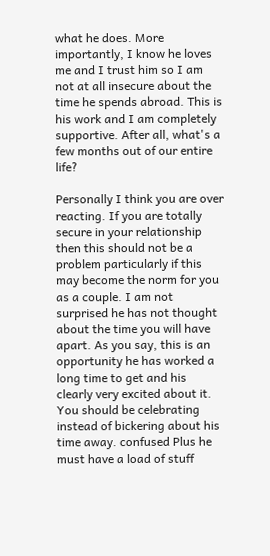what he does. More importantly, I know he loves me and I trust him so I am not at all insecure about the time he spends abroad. This is his work and I am completely supportive. After all, what's a few months out of our entire life?

Personally I think you are over reacting. If you are totally secure in your relationship then this should not be a problem particularly if this may become the norm for you as a couple. I am not surprised he has not thought about the time you will have apart. As you say, this is an opportunity he has worked a long time to get and his clearly very excited about it. You should be celebrating instead of bickering about his time away. confused Plus he must have a load of stuff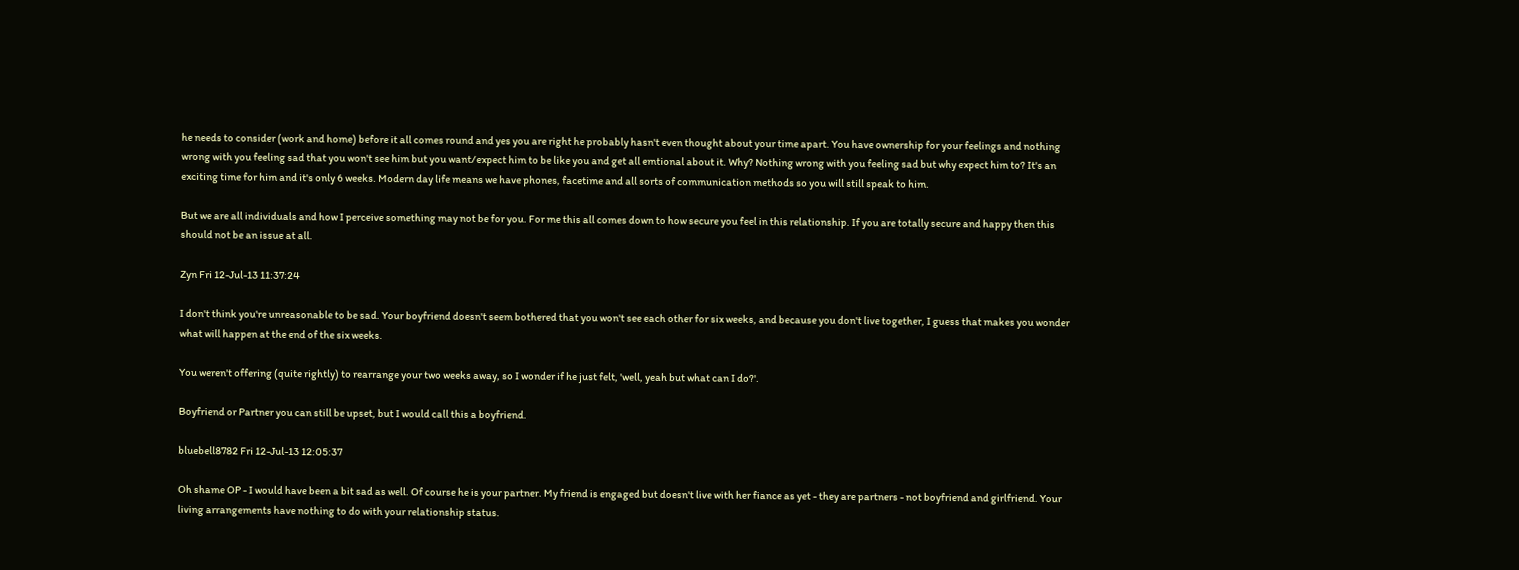he needs to consider (work and home) before it all comes round and yes you are right he probably hasn't even thought about your time apart. You have ownership for your feelings and nothing wrong with you feeling sad that you won't see him but you want/expect him to be like you and get all emtional about it. Why? Nothing wrong with you feeling sad but why expect him to? It's an exciting time for him and it's only 6 weeks. Modern day life means we have phones, facetime and all sorts of communication methods so you will still speak to him.

But we are all individuals and how I perceive something may not be for you. For me this all comes down to how secure you feel in this relationship. If you are totally secure and happy then this should not be an issue at all.

Zyn Fri 12-Jul-13 11:37:24

I don't think you're unreasonable to be sad. Your boyfriend doesn't seem bothered that you won't see each other for six weeks, and because you don't live together, I guess that makes you wonder what will happen at the end of the six weeks.

You weren't offering (quite rightly) to rearrange your two weeks away, so I wonder if he just felt, 'well, yeah but what can I do?'.

Boyfriend or Partner you can still be upset, but I would call this a boyfriend.

bluebell8782 Fri 12-Jul-13 12:05:37

Oh shame OP - I would have been a bit sad as well. Of course he is your partner. My friend is engaged but doesn't live with her fiance as yet - they are partners - not boyfriend and girlfriend. Your living arrangements have nothing to do with your relationship status.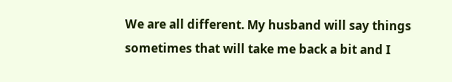We are all different. My husband will say things sometimes that will take me back a bit and I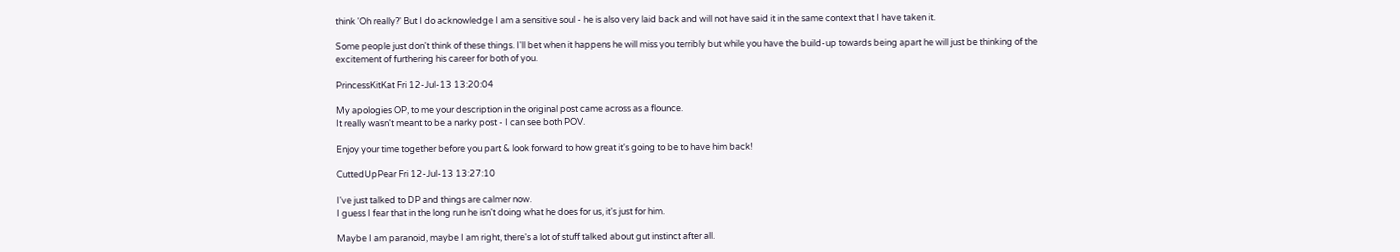think 'Oh really?' But I do acknowledge I am a sensitive soul - he is also very laid back and will not have said it in the same context that I have taken it.

Some people just don't think of these things. I'll bet when it happens he will miss you terribly but while you have the build-up towards being apart he will just be thinking of the excitement of furthering his career for both of you.

PrincessKitKat Fri 12-Jul-13 13:20:04

My apologies OP, to me your description in the original post came across as a flounce.
It really wasn't meant to be a narky post - I can see both POV.

Enjoy your time together before you part & look forward to how great it's going to be to have him back!

CuttedUpPear Fri 12-Jul-13 13:27:10

I've just talked to DP and things are calmer now.
I guess I fear that in the long run he isn't doing what he does for us, it's just for him.

Maybe I am paranoid, maybe I am right, there's a lot of stuff talked about gut instinct after all.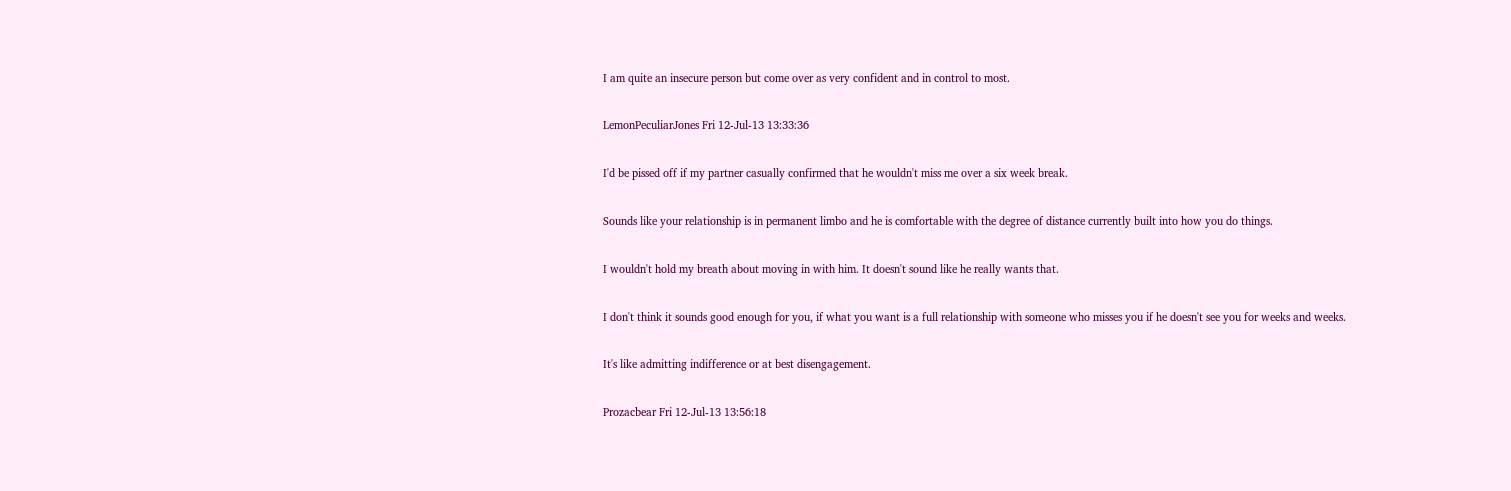I am quite an insecure person but come over as very confident and in control to most.

LemonPeculiarJones Fri 12-Jul-13 13:33:36

I'd be pissed off if my partner casually confirmed that he wouldn't miss me over a six week break.

Sounds like your relationship is in permanent limbo and he is comfortable with the degree of distance currently built into how you do things.

I wouldn't hold my breath about moving in with him. It doesn't sound like he really wants that.

I don't think it sounds good enough for you, if what you want is a full relationship with someone who misses you if he doesn't see you for weeks and weeks.

It's like admitting indifference or at best disengagement.

Prozacbear Fri 12-Jul-13 13:56:18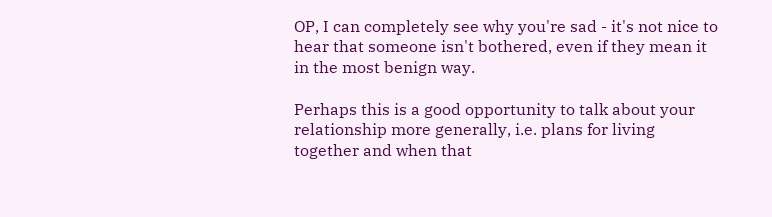OP, I can completely see why you're sad - it's not nice to hear that someone isn't bothered, even if they mean it in the most benign way.

Perhaps this is a good opportunity to talk about your relationship more generally, i.e. plans for living together and when that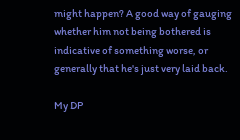might happen? A good way of gauging whether him not being bothered is indicative of something worse, or generally that he's just very laid back.

My DP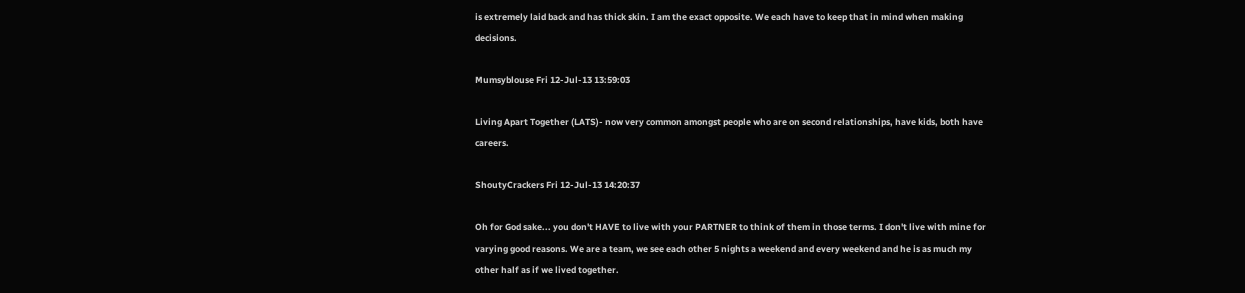is extremely laid back and has thick skin. I am the exact opposite. We each have to keep that in mind when making decisions.

Mumsyblouse Fri 12-Jul-13 13:59:03

Living Apart Together (LATS)- now very common amongst people who are on second relationships, have kids, both have careers.

ShoutyCrackers Fri 12-Jul-13 14:20:37

Oh for God sake... you don't HAVE to live with your PARTNER to think of them in those terms. I don't live with mine for varying good reasons. We are a team, we see each other 5 nights a weekend and every weekend and he is as much my other half as if we lived together.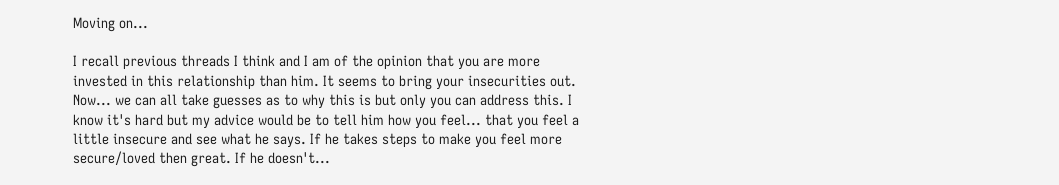Moving on...

I recall previous threads I think and I am of the opinion that you are more invested in this relationship than him. It seems to bring your insecurities out. Now... we can all take guesses as to why this is but only you can address this. I know it's hard but my advice would be to tell him how you feel... that you feel a little insecure and see what he says. If he takes steps to make you feel more secure/loved then great. If he doesn't...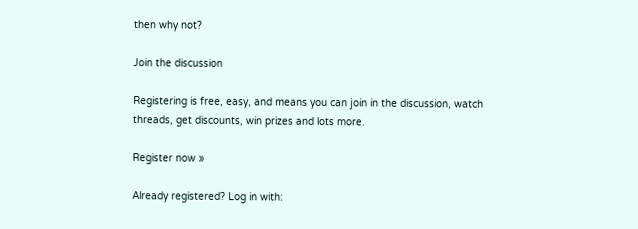then why not?

Join the discussion

Registering is free, easy, and means you can join in the discussion, watch threads, get discounts, win prizes and lots more.

Register now »

Already registered? Log in with: